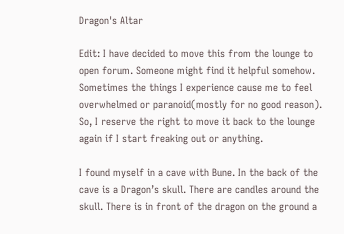Dragon's Altar

Edit: I have decided to move this from the lounge to open forum. Someone might find it helpful somehow. Sometimes the things I experience cause me to feel overwhelmed or paranoid(mostly for no good reason). So, I reserve the right to move it back to the lounge again if I start freaking out or anything.

I found myself in a cave with Bune. In the back of the cave is a Dragon’s skull. There are candles around the skull. There is in front of the dragon on the ground a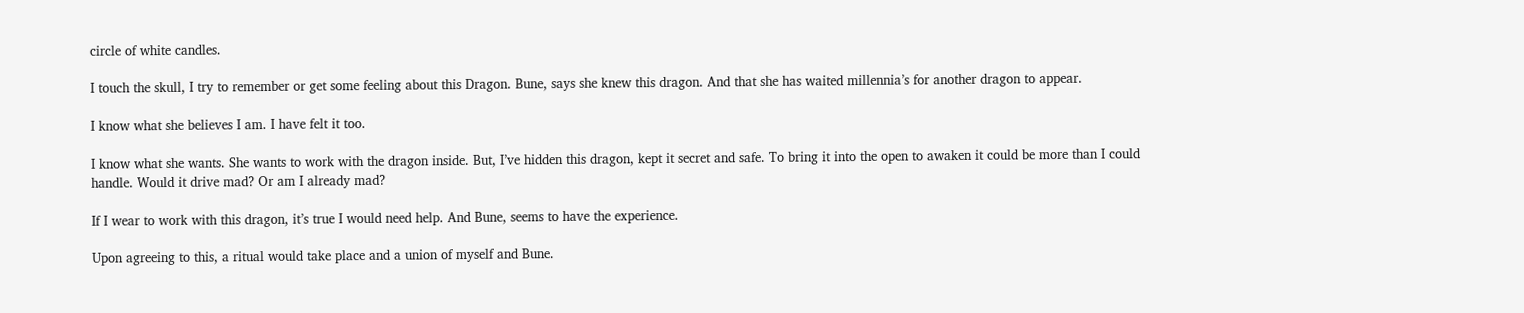circle of white candles.

I touch the skull, I try to remember or get some feeling about this Dragon. Bune, says she knew this dragon. And that she has waited millennia’s for another dragon to appear.

I know what she believes I am. I have felt it too.

I know what she wants. She wants to work with the dragon inside. But, I’ve hidden this dragon, kept it secret and safe. To bring it into the open to awaken it could be more than I could handle. Would it drive mad? Or am I already mad?

If I wear to work with this dragon, it’s true I would need help. And Bune, seems to have the experience.

Upon agreeing to this, a ritual would take place and a union of myself and Bune.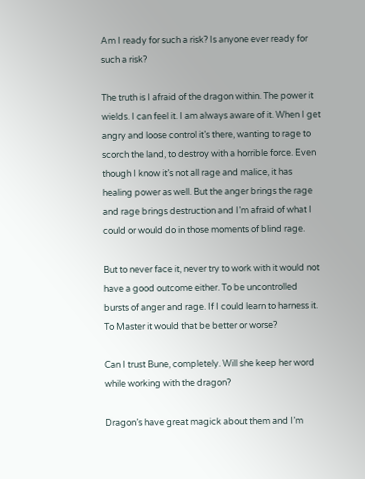Am I ready for such a risk? Is anyone ever ready for such a risk?

The truth is I afraid of the dragon within. The power it wields. I can feel it. I am always aware of it. When I get angry and loose control it’s there, wanting to rage to scorch the land, to destroy with a horrible force. Even though I know it’s not all rage and malice, it has healing power as well. But the anger brings the rage and rage brings destruction and I’m afraid of what I could or would do in those moments of blind rage.

But to never face it, never try to work with it would not have a good outcome either. To be uncontrolled bursts of anger and rage. If I could learn to harness it. To Master it would that be better or worse?

Can I trust Bune, completely. Will she keep her word while working with the dragon?

Dragon’s have great magick about them and I’m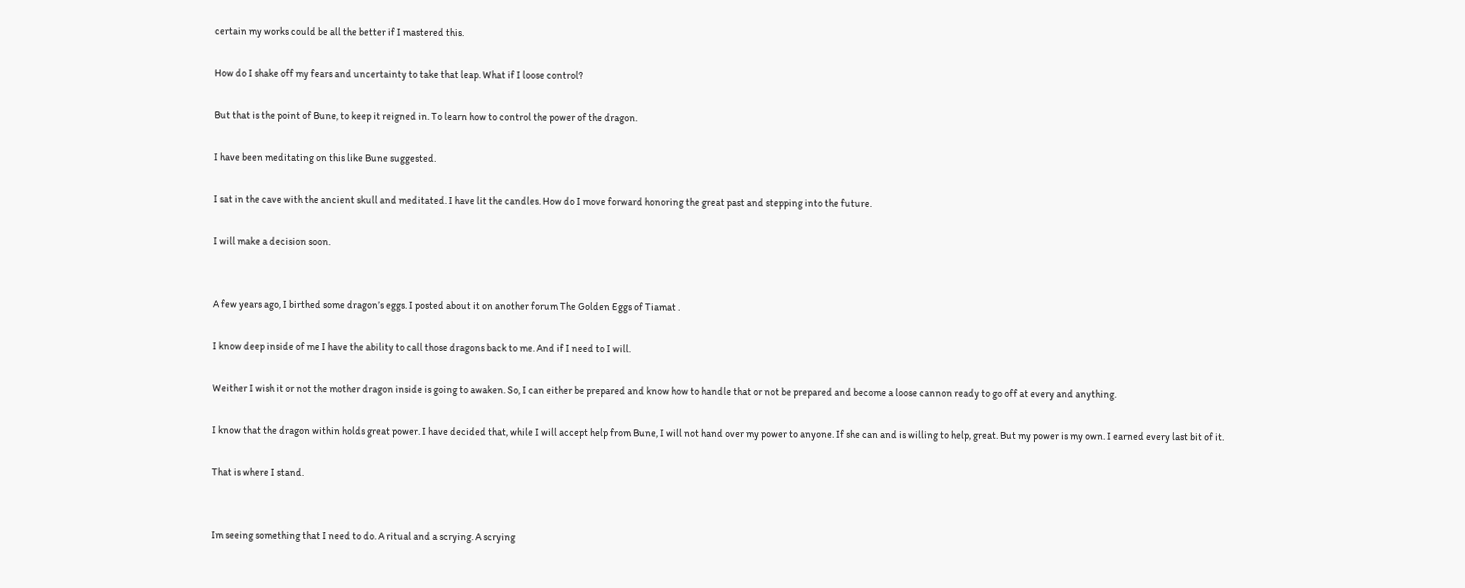certain my works could be all the better if I mastered this.

How do I shake off my fears and uncertainty to take that leap. What if I loose control?

But that is the point of Bune, to keep it reigned in. To learn how to control the power of the dragon.

I have been meditating on this like Bune suggested.

I sat in the cave with the ancient skull and meditated. I have lit the candles. How do I move forward honoring the great past and stepping into the future.

I will make a decision soon.


A few years ago, I birthed some dragon’s eggs. I posted about it on another forum The Golden Eggs of Tiamat .

I know deep inside of me I have the ability to call those dragons back to me. And if I need to I will.

Weither I wish it or not the mother dragon inside is going to awaken. So, I can either be prepared and know how to handle that or not be prepared and become a loose cannon ready to go off at every and anything.

I know that the dragon within holds great power. I have decided that, while I will accept help from Bune, I will not hand over my power to anyone. If she can and is willing to help, great. But my power is my own. I earned every last bit of it.

That is where I stand.


Im seeing something that I need to do. A ritual and a scrying. A scrying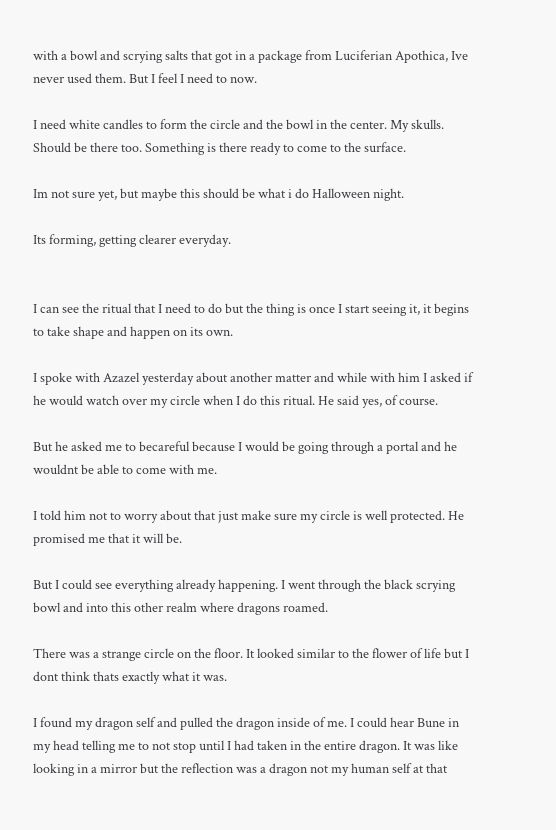with a bowl and scrying salts that got in a package from Luciferian Apothica, Ive never used them. But I feel I need to now.

I need white candles to form the circle and the bowl in the center. My skulls. Should be there too. Something is there ready to come to the surface.

Im not sure yet, but maybe this should be what i do Halloween night.

Its forming, getting clearer everyday.


I can see the ritual that I need to do but the thing is once I start seeing it, it begins to take shape and happen on its own.

I spoke with Azazel yesterday about another matter and while with him I asked if he would watch over my circle when I do this ritual. He said yes, of course.

But he asked me to becareful because I would be going through a portal and he wouldnt be able to come with me.

I told him not to worry about that just make sure my circle is well protected. He promised me that it will be.

But I could see everything already happening. I went through the black scrying bowl and into this other realm where dragons roamed.

There was a strange circle on the floor. It looked similar to the flower of life but I dont think thats exactly what it was.

I found my dragon self and pulled the dragon inside of me. I could hear Bune in my head telling me to not stop until I had taken in the entire dragon. It was like looking in a mirror but the reflection was a dragon not my human self at that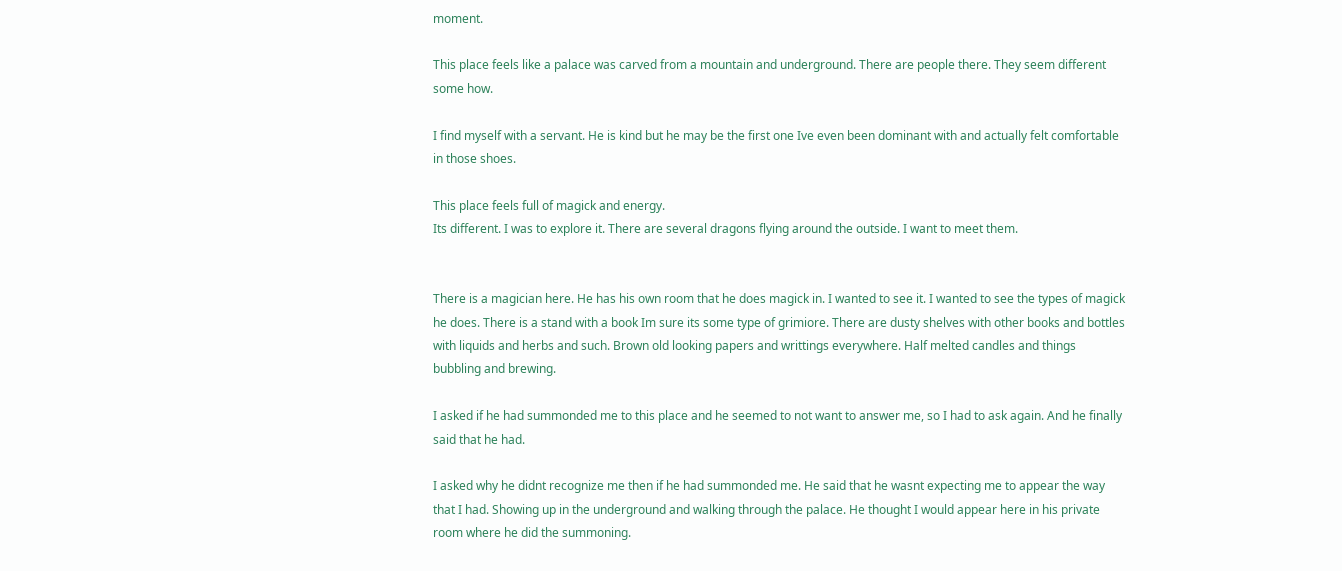moment.

This place feels like a palace was carved from a mountain and underground. There are people there. They seem different some how.

I find myself with a servant. He is kind but he may be the first one Ive even been dominant with and actually felt comfortable in those shoes.

This place feels full of magick and energy.
Its different. I was to explore it. There are several dragons flying around the outside. I want to meet them.


There is a magician here. He has his own room that he does magick in. I wanted to see it. I wanted to see the types of magick he does. There is a stand with a book Im sure its some type of grimiore. There are dusty shelves with other books and bottles with liquids and herbs and such. Brown old looking papers and writtings everywhere. Half melted candles and things bubbling and brewing.

I asked if he had summonded me to this place and he seemed to not want to answer me, so I had to ask again. And he finally said that he had.

I asked why he didnt recognize me then if he had summonded me. He said that he wasnt expecting me to appear the way that I had. Showing up in the underground and walking through the palace. He thought I would appear here in his private room where he did the summoning.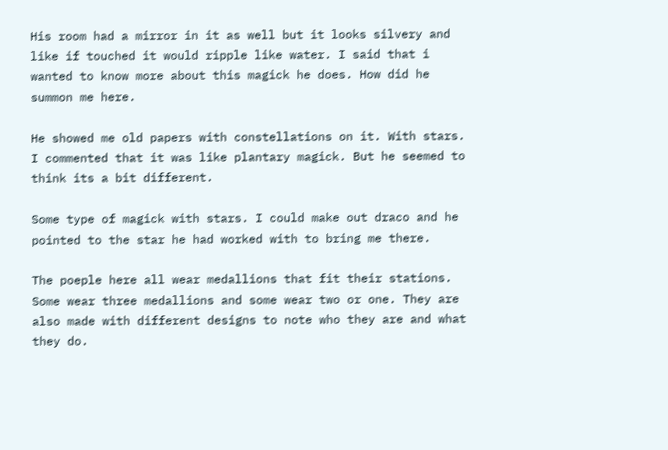His room had a mirror in it as well but it looks silvery and like if touched it would ripple like water. I said that i wanted to know more about this magick he does. How did he summon me here.

He showed me old papers with constellations on it. With stars. I commented that it was like plantary magick. But he seemed to think its a bit different.

Some type of magick with stars. I could make out draco and he pointed to the star he had worked with to bring me there.

The poeple here all wear medallions that fit their stations. Some wear three medallions and some wear two or one. They are also made with different designs to note who they are and what they do.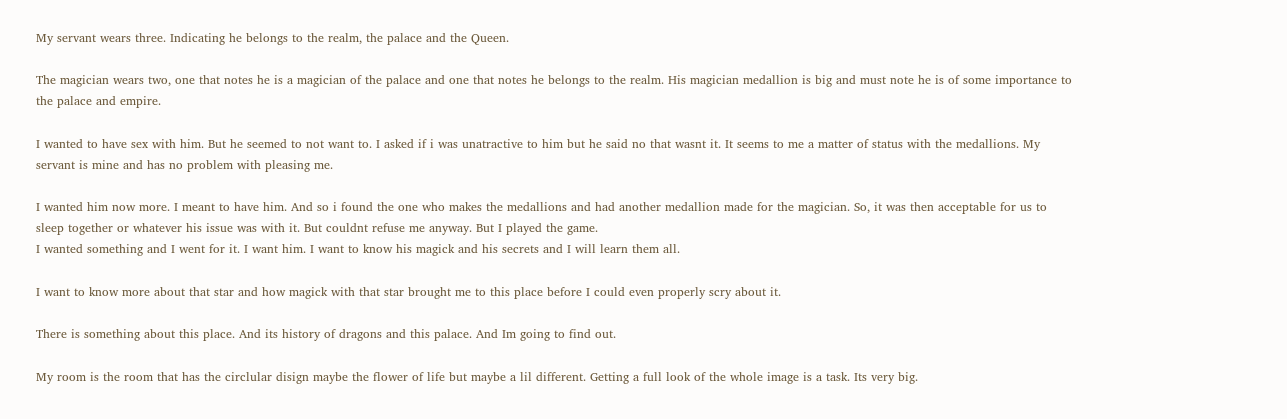My servant wears three. Indicating he belongs to the realm, the palace and the Queen.

The magician wears two, one that notes he is a magician of the palace and one that notes he belongs to the realm. His magician medallion is big and must note he is of some importance to the palace and empire.

I wanted to have sex with him. But he seemed to not want to. I asked if i was unatractive to him but he said no that wasnt it. It seems to me a matter of status with the medallions. My servant is mine and has no problem with pleasing me.

I wanted him now more. I meant to have him. And so i found the one who makes the medallions and had another medallion made for the magician. So, it was then acceptable for us to sleep together or whatever his issue was with it. But couldnt refuse me anyway. But I played the game.
I wanted something and I went for it. I want him. I want to know his magick and his secrets and I will learn them all.

I want to know more about that star and how magick with that star brought me to this place before I could even properly scry about it.

There is something about this place. And its history of dragons and this palace. And Im going to find out.

My room is the room that has the circlular disign maybe the flower of life but maybe a lil different. Getting a full look of the whole image is a task. Its very big.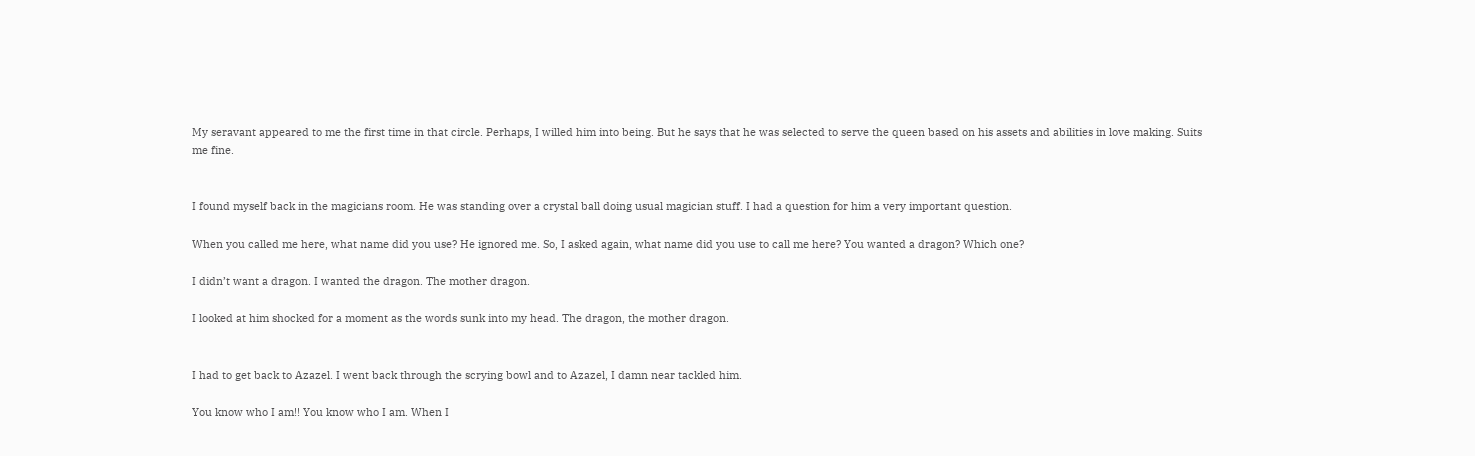My seravant appeared to me the first time in that circle. Perhaps, I willed him into being. But he says that he was selected to serve the queen based on his assets and abilities in love making. Suits me fine.


I found myself back in the magicians room. He was standing over a crystal ball doing usual magician stuff. I had a question for him a very important question.

When you called me here, what name did you use? He ignored me. So, I asked again, what name did you use to call me here? You wanted a dragon? Which one?

I didn’t want a dragon. I wanted the dragon. The mother dragon.

I looked at him shocked for a moment as the words sunk into my head. The dragon, the mother dragon.


I had to get back to Azazel. I went back through the scrying bowl and to Azazel, I damn near tackled him.

You know who I am!! You know who I am. When I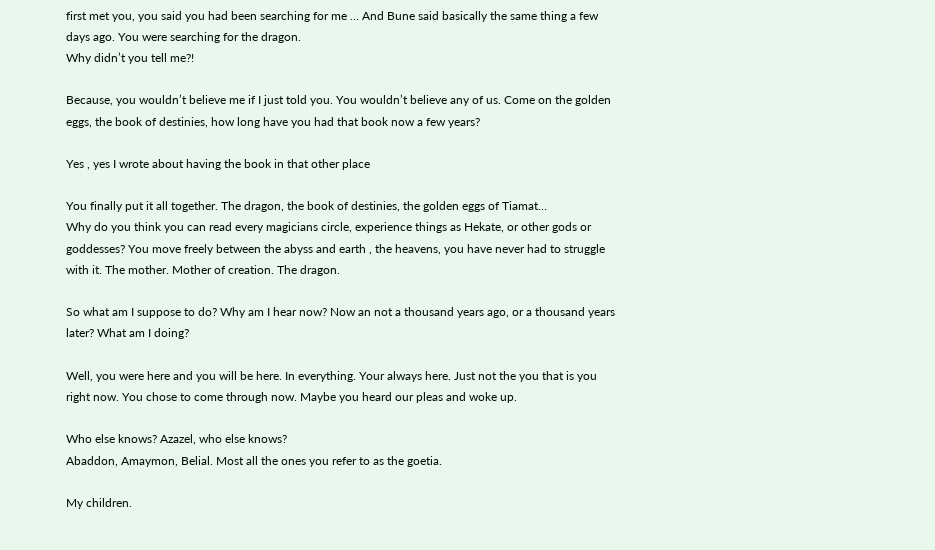first met you, you said you had been searching for me … And Bune said basically the same thing a few days ago. You were searching for the dragon.
Why didn’t you tell me?!

Because, you wouldn’t believe me if I just told you. You wouldn’t believe any of us. Come on the golden eggs, the book of destinies, how long have you had that book now a few years?

Yes , yes I wrote about having the book in that other place

You finally put it all together. The dragon, the book of destinies, the golden eggs of Tiamat…
Why do you think you can read every magicians circle, experience things as Hekate, or other gods or goddesses? You move freely between the abyss and earth , the heavens, you have never had to struggle with it. The mother. Mother of creation. The dragon.

So what am I suppose to do? Why am I hear now? Now an not a thousand years ago, or a thousand years later? What am I doing?

Well, you were here and you will be here. In everything. Your always here. Just not the you that is you right now. You chose to come through now. Maybe you heard our pleas and woke up.

Who else knows? Azazel, who else knows?
Abaddon, Amaymon, Belial. Most all the ones you refer to as the goetia.

My children.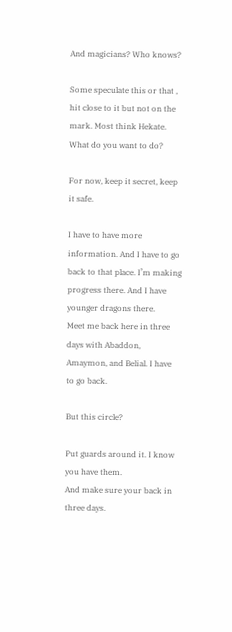And magicians? Who knows?

Some speculate this or that , hit close to it but not on the mark. Most think Hekate. What do you want to do?

For now, keep it secret, keep it safe.

I have to have more information. And I have to go back to that place. I’m making progress there. And I have younger dragons there.
Meet me back here in three days with Abaddon, Amaymon, and Belial. I have to go back.

But this circle?

Put guards around it. I know you have them.
And make sure your back in three days.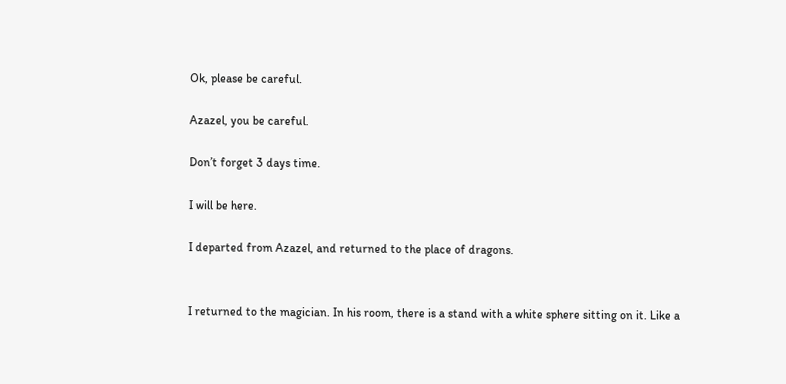Ok, please be careful.

Azazel, you be careful.

Don’t forget 3 days time.

I will be here.

I departed from Azazel, and returned to the place of dragons.


I returned to the magician. In his room, there is a stand with a white sphere sitting on it. Like a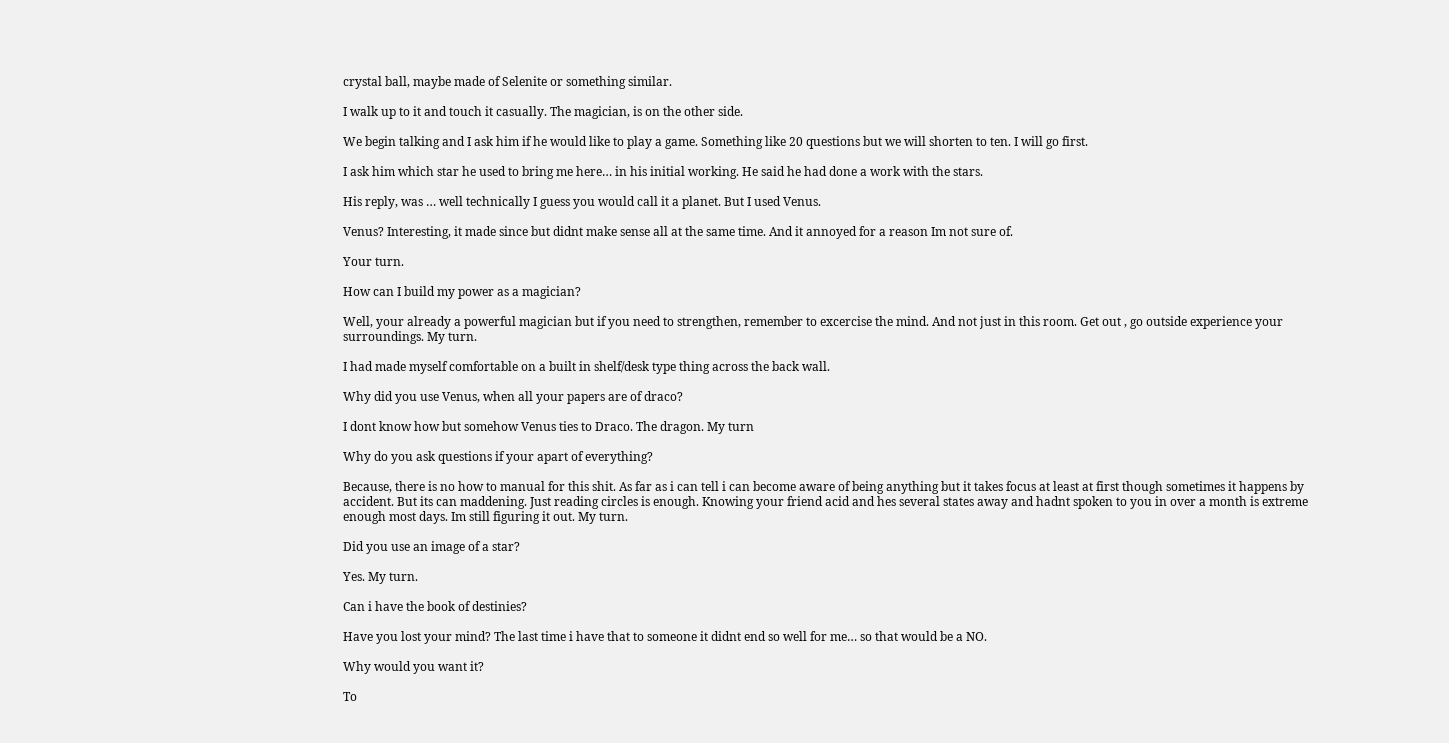crystal ball, maybe made of Selenite or something similar.

I walk up to it and touch it casually. The magician, is on the other side.

We begin talking and I ask him if he would like to play a game. Something like 20 questions but we will shorten to ten. I will go first.

I ask him which star he used to bring me here… in his initial working. He said he had done a work with the stars.

His reply, was … well technically I guess you would call it a planet. But I used Venus.

Venus? Interesting, it made since but didnt make sense all at the same time. And it annoyed for a reason Im not sure of.

Your turn.

How can I build my power as a magician?

Well, your already a powerful magician but if you need to strengthen, remember to excercise the mind. And not just in this room. Get out , go outside experience your surroundings. My turn.

I had made myself comfortable on a built in shelf/desk type thing across the back wall.

Why did you use Venus, when all your papers are of draco?

I dont know how but somehow Venus ties to Draco. The dragon. My turn

Why do you ask questions if your apart of everything?

Because, there is no how to manual for this shit. As far as i can tell i can become aware of being anything but it takes focus at least at first though sometimes it happens by accident. But its can maddening. Just reading circles is enough. Knowing your friend acid and hes several states away and hadnt spoken to you in over a month is extreme enough most days. Im still figuring it out. My turn.

Did you use an image of a star?

Yes. My turn.

Can i have the book of destinies?

Have you lost your mind? The last time i have that to someone it didnt end so well for me… so that would be a NO.

Why would you want it?

To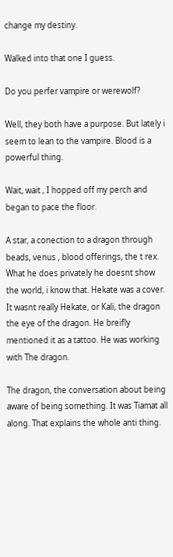change my destiny.

Walked into that one I guess.

Do you perfer vampire or werewolf?

Well, they both have a purpose. But lately i seem to lean to the vampire. Blood is a powerful thing.

Wait, wait , I hopped off my perch and began to pace the floor.

A star, a conection to a dragon through beads, venus , blood offerings, the t rex. What he does privately he doesnt show the world, i know that. Hekate was a cover. It wasnt really Hekate, or Kali, the dragon the eye of the dragon. He breifly mentioned it as a tattoo. He was working with The dragon.

The dragon, the conversation about being aware of being something. It was Tiamat all along. That explains the whole anti thing.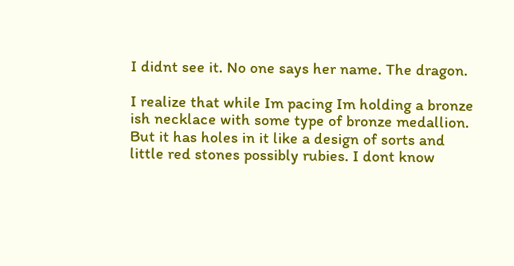I didnt see it. No one says her name. The dragon.

I realize that while Im pacing Im holding a bronze ish necklace with some type of bronze medallion. But it has holes in it like a design of sorts and little red stones possibly rubies. I dont know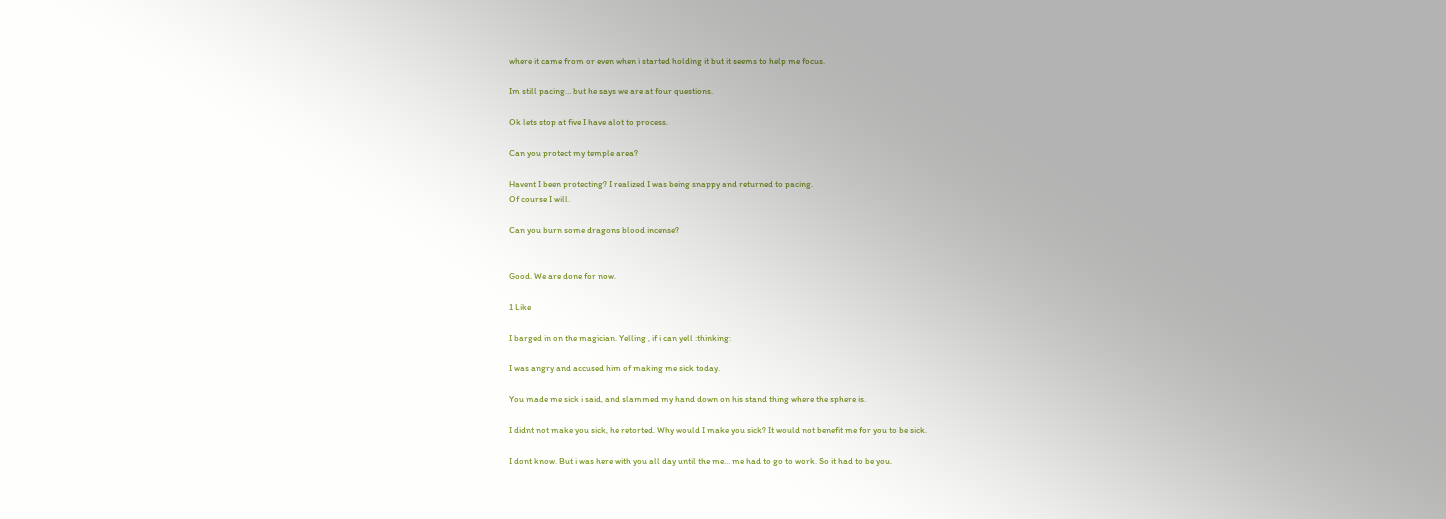where it came from or even when i started holding it but it seems to help me focus.

Im still pacing… but he says we are at four questions.

Ok lets stop at five I have alot to process.

Can you protect my temple area?

Havent I been protecting? I realized I was being snappy and returned to pacing.
Of course I will.

Can you burn some dragons blood incense?


Good. We are done for now.

1 Like

I barged in on the magician. Yelling , if i can yell :thinking:

I was angry and accused him of making me sick today.

You made me sick i said, and slammed my hand down on his stand thing where the sphere is.

I didnt not make you sick, he retorted. Why would I make you sick? It would not benefit me for you to be sick.

I dont know. But i was here with you all day until the me… me had to go to work. So it had to be you.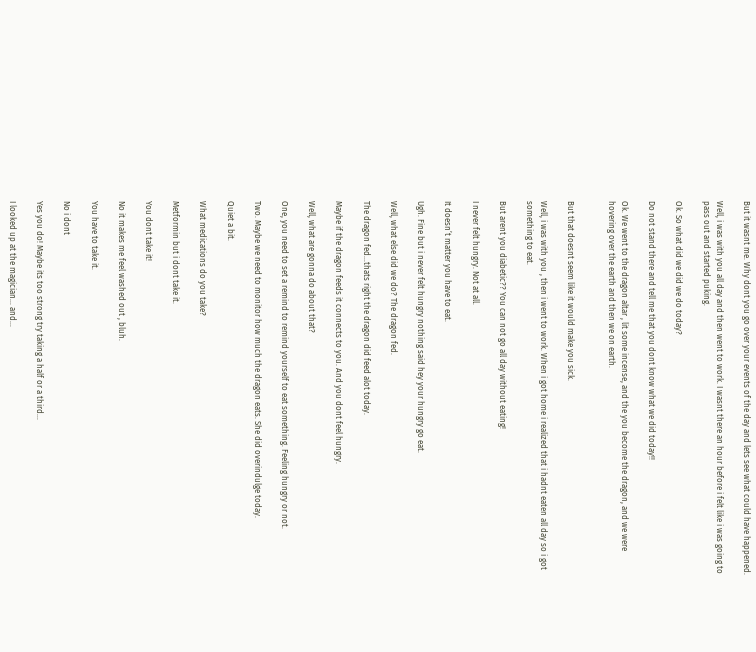But it wasnt me. Why dont you go over your events of the day and lets see what could have happened.

Well, i was with you all day and then went to work. I wasnt there an hour before i felt like i was going to pass out and started puking.

Ok. So what did we did we do today?

Do not stand there and tell me that you dont know what we did today!!

Ok. We went to the dragon altar , lit some incense, and the you become the dragon, and we were hovering over the earth and then we on earth.


But that doesnt seem like it would make you sick.

Well, i was with you , then i went to work. When i got home i realized that i hadnt eaten all day so i got something to eat.

But arent you diabetic?? You can not go all day without eating!

I never felt hungry. Not at all.

It doesn’t matter you have to eat.

Ugh. Fine but i never felt hungry nothing said hey your hungry go eat.

Well, what else did we do? The dragon fed.

The dragon fed…thats right the dragon did feed alot today.

Maybe if the dragon feeds it connects to you. And you dont feel hungry.

Well, what are gonna do about that?

One, you need to set a remind to remind yourself to eat something. Feeling hungry or not.

Two. Maybe we need to monitor how much the dragon eats. She did overindulge today.

Quiet a bit.

What medications do you take?

Metformin but i dont take it.

You dont take it!

No it makes me feel washed out , bluh.

You have to take it.

No i dont

Yes you do! Maybe its too strong try taking a half or a third…

I looked up at the magician… and…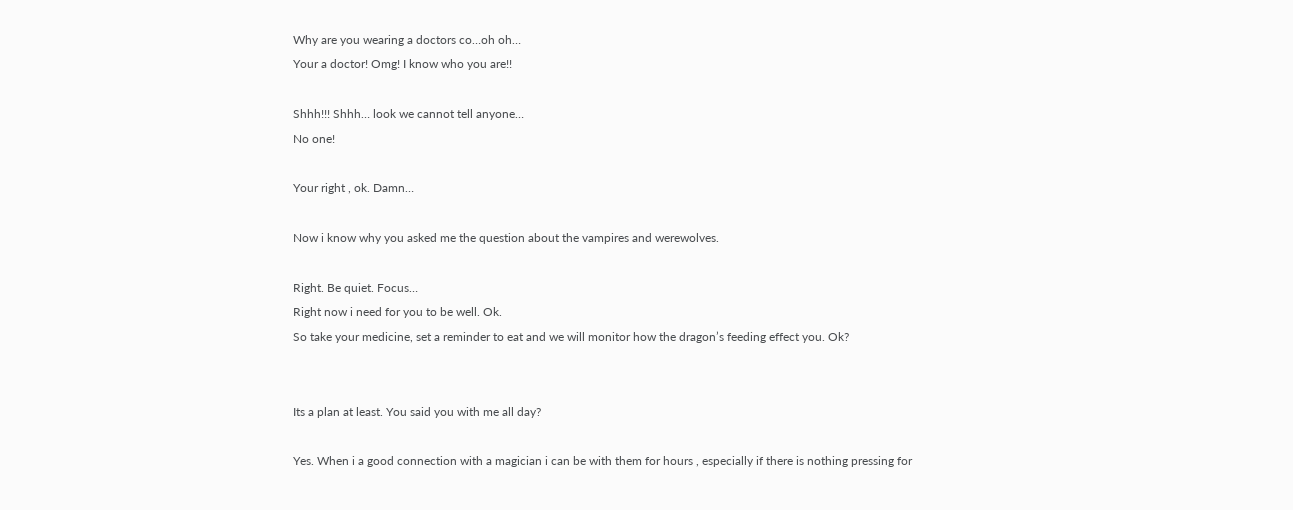Why are you wearing a doctors co…oh oh…
Your a doctor! Omg! I know who you are!!

Shhh!!! Shhh… look we cannot tell anyone…
No one!

Your right , ok. Damn…

Now i know why you asked me the question about the vampires and werewolves.

Right. Be quiet. Focus…
Right now i need for you to be well. Ok.
So take your medicine, set a reminder to eat and we will monitor how the dragon’s feeding effect you. Ok?


Its a plan at least. You said you with me all day?

Yes. When i a good connection with a magician i can be with them for hours , especially if there is nothing pressing for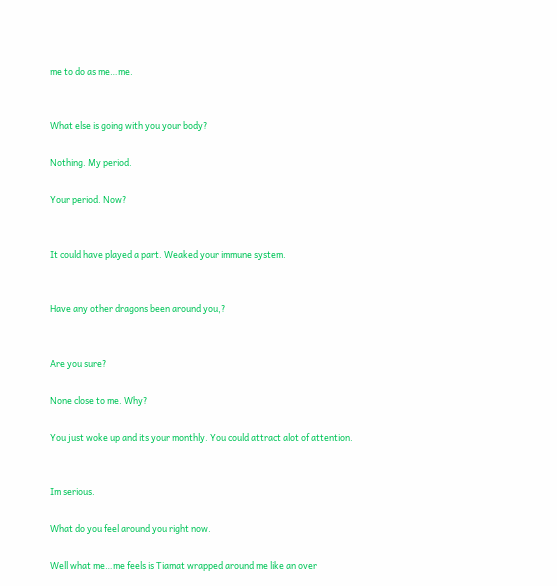me to do as me…me.


What else is going with you your body?

Nothing. My period.

Your period. Now?


It could have played a part. Weaked your immune system.


Have any other dragons been around you,?


Are you sure?

None close to me. Why?

You just woke up and its your monthly. You could attract alot of attention.


Im serious.

What do you feel around you right now.

Well what me…me feels is Tiamat wrapped around me like an over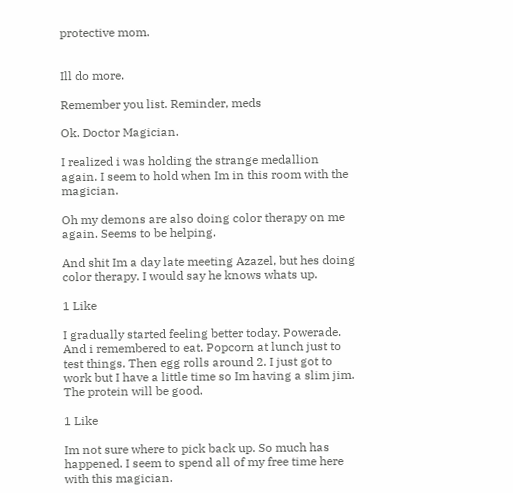protective mom.


Ill do more.

Remember you list. Reminder, meds

Ok. Doctor Magician.

I realized i was holding the strange medallion again. I seem to hold when Im in this room with the magician.

Oh my demons are also doing color therapy on me again. Seems to be helping.

And shit Im a day late meeting Azazel, but hes doing color therapy. I would say he knows whats up.

1 Like

I gradually started feeling better today. Powerade. And i remembered to eat. Popcorn at lunch just to test things. Then egg rolls around 2. I just got to work but I have a little time so Im having a slim jim. The protein will be good.

1 Like

Im not sure where to pick back up. So much has happened. I seem to spend all of my free time here with this magician.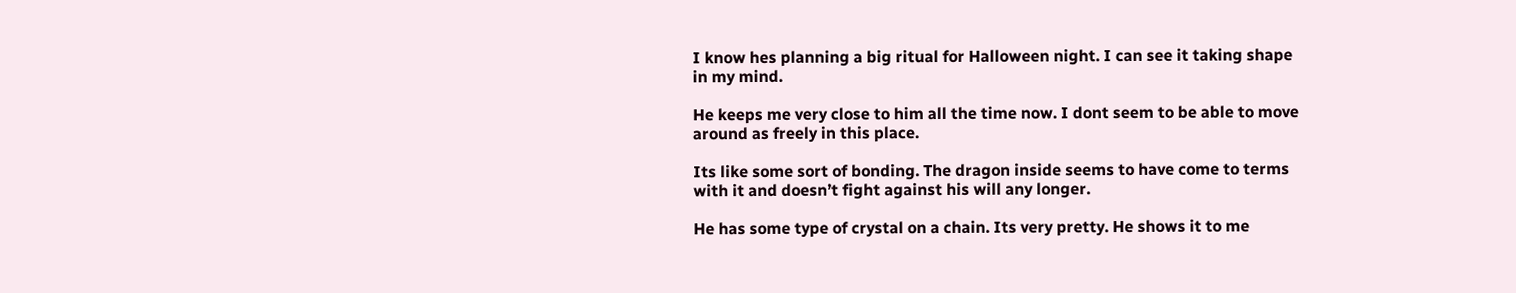I know hes planning a big ritual for Halloween night. I can see it taking shape in my mind.

He keeps me very close to him all the time now. I dont seem to be able to move around as freely in this place.

Its like some sort of bonding. The dragon inside seems to have come to terms with it and doesn’t fight against his will any longer.

He has some type of crystal on a chain. Its very pretty. He shows it to me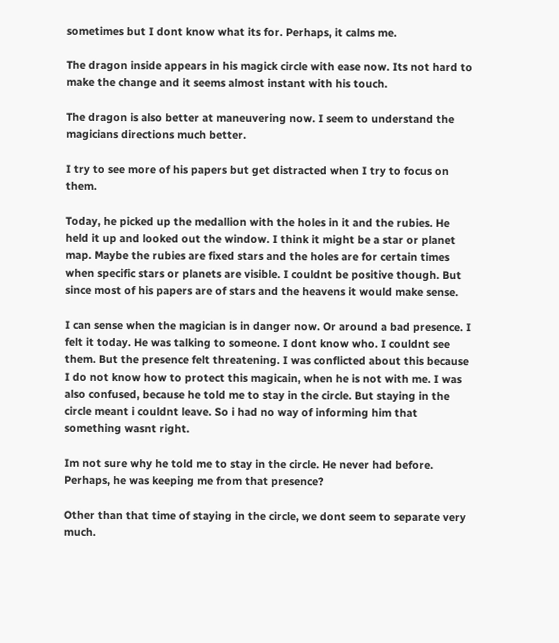sometimes but I dont know what its for. Perhaps, it calms me.

The dragon inside appears in his magick circle with ease now. Its not hard to make the change and it seems almost instant with his touch.

The dragon is also better at maneuvering now. I seem to understand the magicians directions much better.

I try to see more of his papers but get distracted when I try to focus on them.

Today, he picked up the medallion with the holes in it and the rubies. He held it up and looked out the window. I think it might be a star or planet map. Maybe the rubies are fixed stars and the holes are for certain times when specific stars or planets are visible. I couldnt be positive though. But since most of his papers are of stars and the heavens it would make sense.

I can sense when the magician is in danger now. Or around a bad presence. I felt it today. He was talking to someone. I dont know who. I couldnt see them. But the presence felt threatening. I was conflicted about this because I do not know how to protect this magicain, when he is not with me. I was also confused, because he told me to stay in the circle. But staying in the circle meant i couldnt leave. So i had no way of informing him that something wasnt right.

Im not sure why he told me to stay in the circle. He never had before. Perhaps, he was keeping me from that presence?

Other than that time of staying in the circle, we dont seem to separate very much.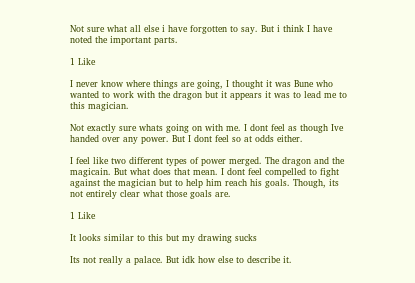Not sure what all else i have forgotten to say. But i think I have noted the important parts.

1 Like

I never know where things are going, I thought it was Bune who wanted to work with the dragon but it appears it was to lead me to this magician.

Not exactly sure whats going on with me. I dont feel as though Ive handed over any power. But I dont feel so at odds either.

I feel like two different types of power merged. The dragon and the magicain. But what does that mean. I dont feel compelled to fight against the magician but to help him reach his goals. Though, its not entirely clear what those goals are.

1 Like

It looks similar to this but my drawing sucks

Its not really a palace. But idk how else to describe it.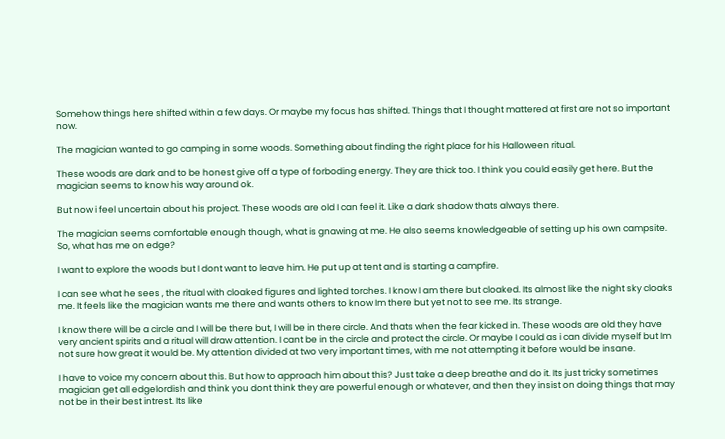Somehow things here shifted within a few days. Or maybe my focus has shifted. Things that I thought mattered at first are not so important now.

The magician wanted to go camping in some woods. Something about finding the right place for his Halloween ritual.

These woods are dark and to be honest give off a type of forboding energy. They are thick too. I think you could easily get here. But the magician seems to know his way around ok.

But now i feel uncertain about his project. These woods are old I can feel it. Like a dark shadow thats always there.

The magician seems comfortable enough though, what is gnawing at me. He also seems knowledgeable of setting up his own campsite. So, what has me on edge?

I want to explore the woods but I dont want to leave him. He put up at tent and is starting a campfire.

I can see what he sees , the ritual with cloaked figures and lighted torches. I know I am there but cloaked. Its almost like the night sky cloaks me. It feels like the magician wants me there and wants others to know Im there but yet not to see me. Its strange.

I know there will be a circle and I will be there but, I will be in there circle. And thats when the fear kicked in. These woods are old they have very ancient spirits and a ritual will draw attention. I cant be in the circle and protect the circle. Or maybe I could as i can divide myself but Im not sure how great it would be. My attention divided at two very important times, with me not attempting it before would be insane.

I have to voice my concern about this. But how to approach him about this? Just take a deep breathe and do it. Its just tricky sometimes magician get all edgelordish and think you dont think they are powerful enough or whatever, and then they insist on doing things that may not be in their best intrest. Its like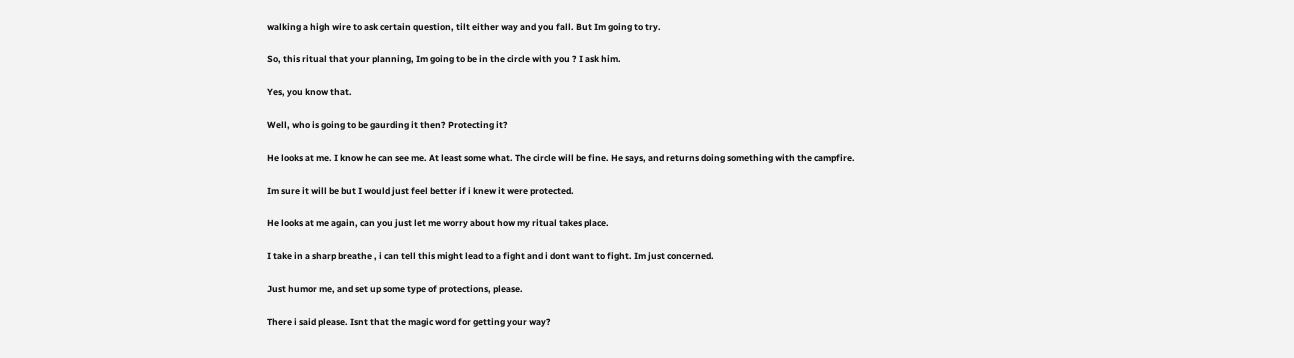walking a high wire to ask certain question, tilt either way and you fall. But Im going to try.

So, this ritual that your planning, Im going to be in the circle with you ? I ask him.

Yes, you know that.

Well, who is going to be gaurding it then? Protecting it?

He looks at me. I know he can see me. At least some what. The circle will be fine. He says, and returns doing something with the campfire.

Im sure it will be but I would just feel better if i knew it were protected.

He looks at me again, can you just let me worry about how my ritual takes place.

I take in a sharp breathe , i can tell this might lead to a fight and i dont want to fight. Im just concerned.

Just humor me, and set up some type of protections, please.

There i said please. Isnt that the magic word for getting your way?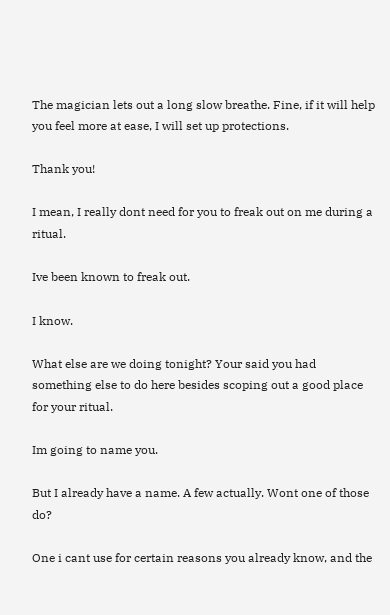The magician lets out a long slow breathe. Fine, if it will help you feel more at ease, I will set up protections.

Thank you!

I mean, I really dont need for you to freak out on me during a ritual.

Ive been known to freak out.

I know.

What else are we doing tonight? Your said you had something else to do here besides scoping out a good place for your ritual.

Im going to name you.

But I already have a name. A few actually. Wont one of those do?

One i cant use for certain reasons you already know, and the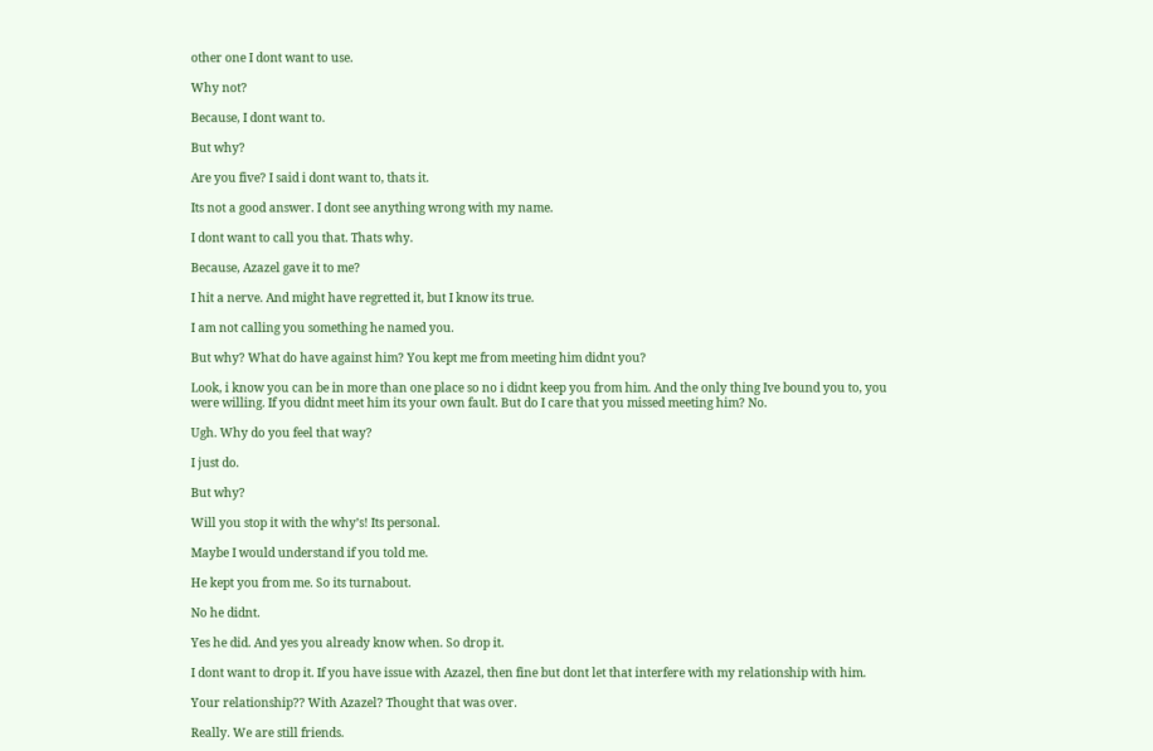other one I dont want to use.

Why not?

Because, I dont want to.

But why?

Are you five? I said i dont want to, thats it.

Its not a good answer. I dont see anything wrong with my name.

I dont want to call you that. Thats why.

Because, Azazel gave it to me?

I hit a nerve. And might have regretted it, but I know its true.

I am not calling you something he named you.

But why? What do have against him? You kept me from meeting him didnt you?

Look, i know you can be in more than one place so no i didnt keep you from him. And the only thing Ive bound you to, you were willing. If you didnt meet him its your own fault. But do I care that you missed meeting him? No.

Ugh. Why do you feel that way?

I just do.

But why?

Will you stop it with the why’s! Its personal.

Maybe I would understand if you told me.

He kept you from me. So its turnabout.

No he didnt.

Yes he did. And yes you already know when. So drop it.

I dont want to drop it. If you have issue with Azazel, then fine but dont let that interfere with my relationship with him.

Your relationship?? With Azazel? Thought that was over.

Really. We are still friends.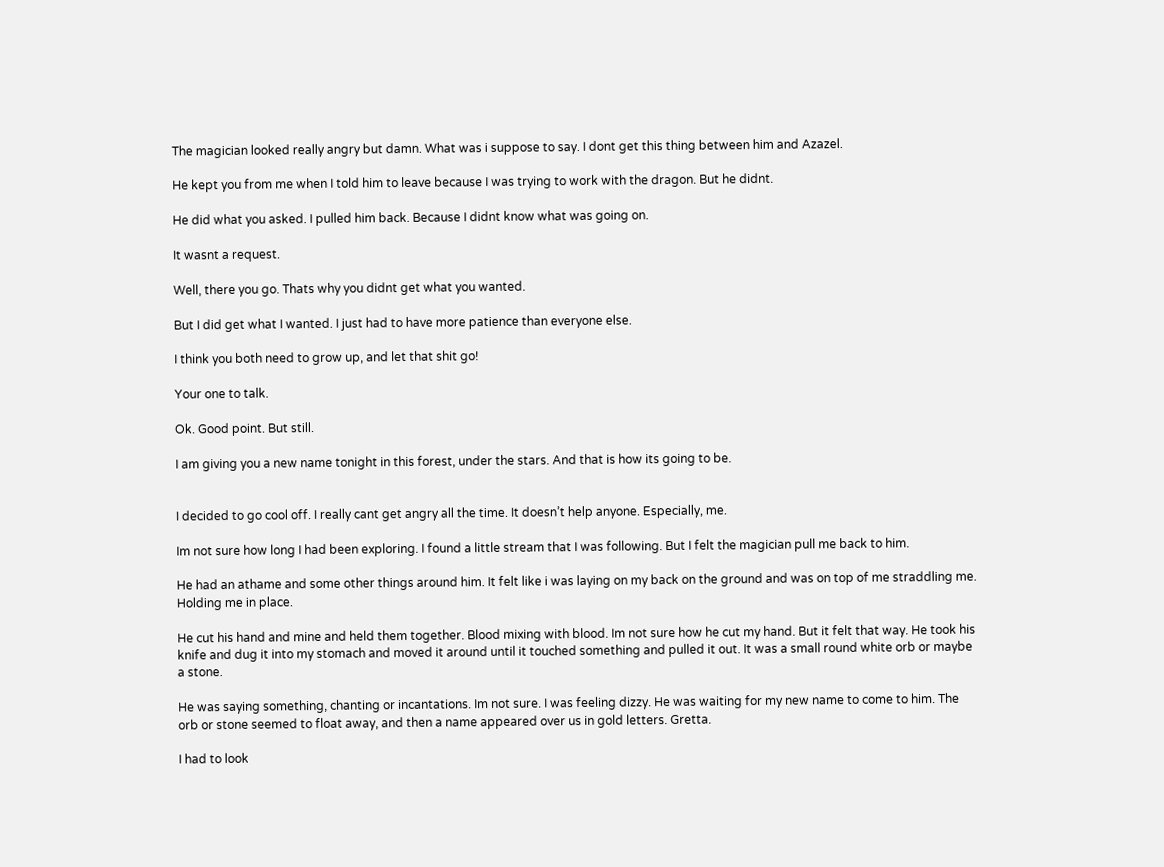The magician looked really angry but damn. What was i suppose to say. I dont get this thing between him and Azazel.

He kept you from me when I told him to leave because I was trying to work with the dragon. But he didnt.

He did what you asked. I pulled him back. Because I didnt know what was going on.

It wasnt a request.

Well, there you go. Thats why you didnt get what you wanted.

But I did get what I wanted. I just had to have more patience than everyone else.

I think you both need to grow up, and let that shit go!

Your one to talk.

Ok. Good point. But still.

I am giving you a new name tonight in this forest, under the stars. And that is how its going to be.


I decided to go cool off. I really cant get angry all the time. It doesn’t help anyone. Especially, me.

Im not sure how long I had been exploring. I found a little stream that I was following. But I felt the magician pull me back to him.

He had an athame and some other things around him. It felt like i was laying on my back on the ground and was on top of me straddling me. Holding me in place.

He cut his hand and mine and held them together. Blood mixing with blood. Im not sure how he cut my hand. But it felt that way. He took his knife and dug it into my stomach and moved it around until it touched something and pulled it out. It was a small round white orb or maybe a stone.

He was saying something, chanting or incantations. Im not sure. I was feeling dizzy. He was waiting for my new name to come to him. The orb or stone seemed to float away, and then a name appeared over us in gold letters. Gretta.

I had to look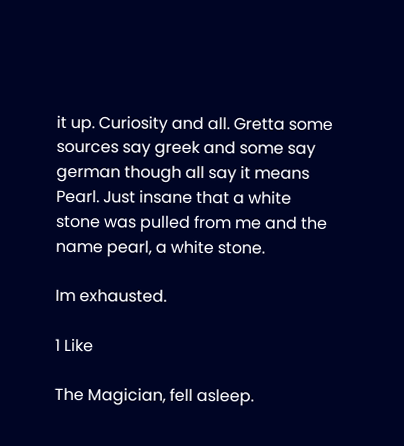it up. Curiosity and all. Gretta some sources say greek and some say german though all say it means Pearl. Just insane that a white stone was pulled from me and the name pearl, a white stone.

Im exhausted.

1 Like

The Magician, fell asleep.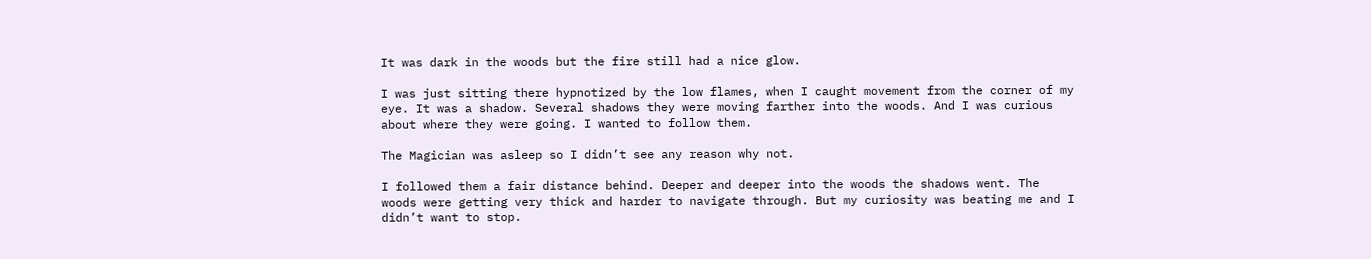It was dark in the woods but the fire still had a nice glow.

I was just sitting there hypnotized by the low flames, when I caught movement from the corner of my eye. It was a shadow. Several shadows they were moving farther into the woods. And I was curious about where they were going. I wanted to follow them.

The Magician was asleep so I didn’t see any reason why not.

I followed them a fair distance behind. Deeper and deeper into the woods the shadows went. The woods were getting very thick and harder to navigate through. But my curiosity was beating me and I didn’t want to stop.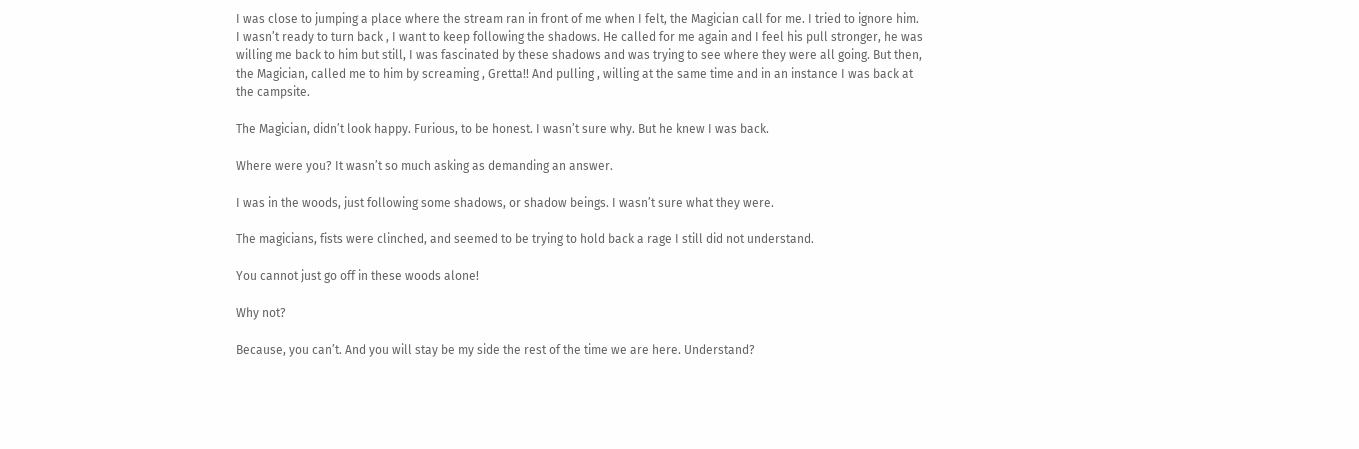I was close to jumping a place where the stream ran in front of me when I felt, the Magician call for me. I tried to ignore him. I wasn’t ready to turn back , I want to keep following the shadows. He called for me again and I feel his pull stronger, he was willing me back to him but still, I was fascinated by these shadows and was trying to see where they were all going. But then, the Magician, called me to him by screaming , Gretta!! And pulling , willing at the same time and in an instance I was back at the campsite.

The Magician, didn’t look happy. Furious, to be honest. I wasn’t sure why. But he knew I was back.

Where were you? It wasn’t so much asking as demanding an answer.

I was in the woods, just following some shadows, or shadow beings. I wasn’t sure what they were.

The magicians, fists were clinched, and seemed to be trying to hold back a rage I still did not understand.

You cannot just go off in these woods alone!

Why not?

Because, you can’t. And you will stay be my side the rest of the time we are here. Understand?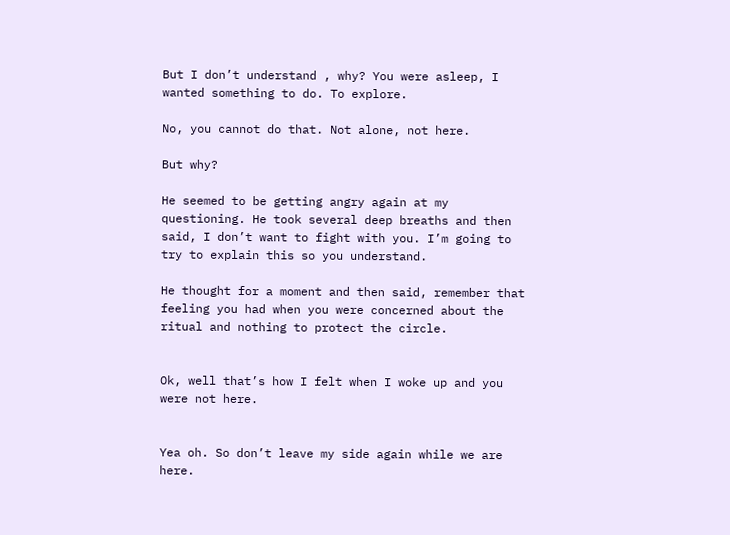But I don’t understand , why? You were asleep, I wanted something to do. To explore.

No, you cannot do that. Not alone, not here.

But why?

He seemed to be getting angry again at my questioning. He took several deep breaths and then said, I don’t want to fight with you. I’m going to try to explain this so you understand.

He thought for a moment and then said, remember that feeling you had when you were concerned about the ritual and nothing to protect the circle.


Ok, well that’s how I felt when I woke up and you were not here.


Yea oh. So don’t leave my side again while we are here.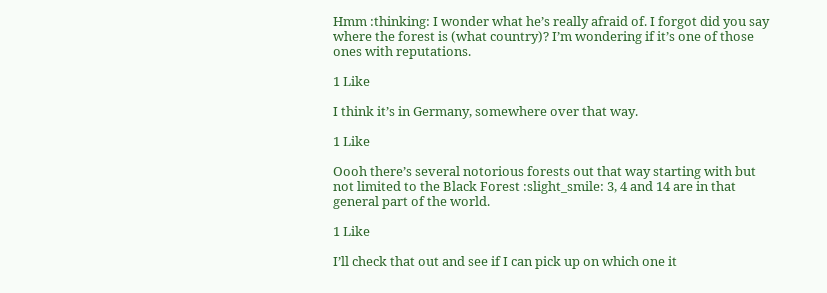Hmm :thinking: I wonder what he’s really afraid of. I forgot did you say where the forest is (what country)? I’m wondering if it’s one of those ones with reputations.

1 Like

I think it’s in Germany, somewhere over that way.

1 Like

Oooh there’s several notorious forests out that way starting with but not limited to the Black Forest :slight_smile: 3, 4 and 14 are in that general part of the world.

1 Like

I’ll check that out and see if I can pick up on which one it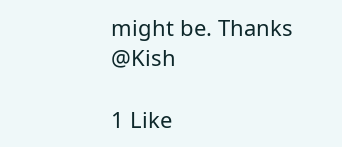might be. Thanks @Kish

1 Like